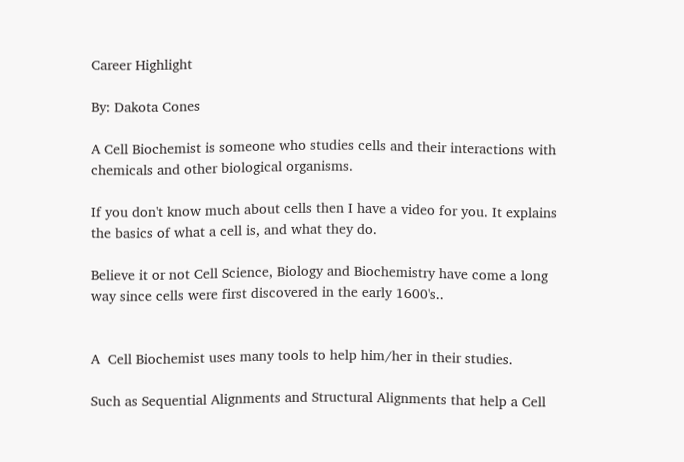Career Highlight

By: Dakota Cones

A Cell Biochemist is someone who studies cells and their interactions with chemicals and other biological organisms.

If you don't know much about cells then I have a video for you. It explains the basics of what a cell is, and what they do.

Believe it or not Cell Science, Biology and Biochemistry have come a long way since cells were first discovered in the early 1600's..


A  Cell Biochemist uses many tools to help him/her in their studies.

Such as Sequential Alignments and Structural Alignments that help a Cell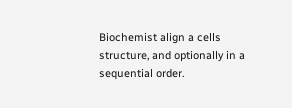Biochemist align a cells structure, and optionally in a sequential order.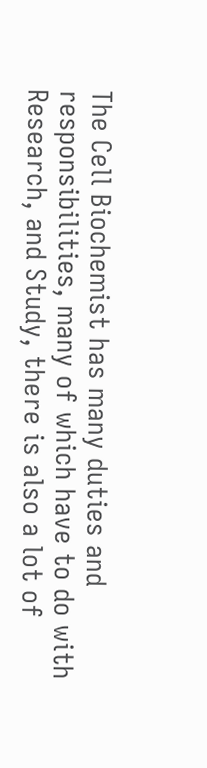The Cell Biochemist has many duties and responsibilities, many of which have to do with Research, and Study, there is also a lot of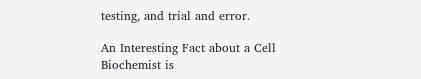testing, and trial and error.

An Interesting Fact about a Cell Biochemist is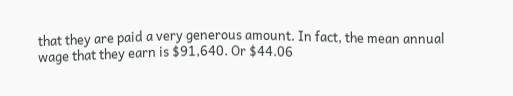that they are paid a very generous amount. In fact, the mean annual wage that they earn is $91,640. Or $44.06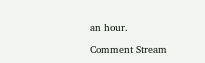an hour.

Comment Stream